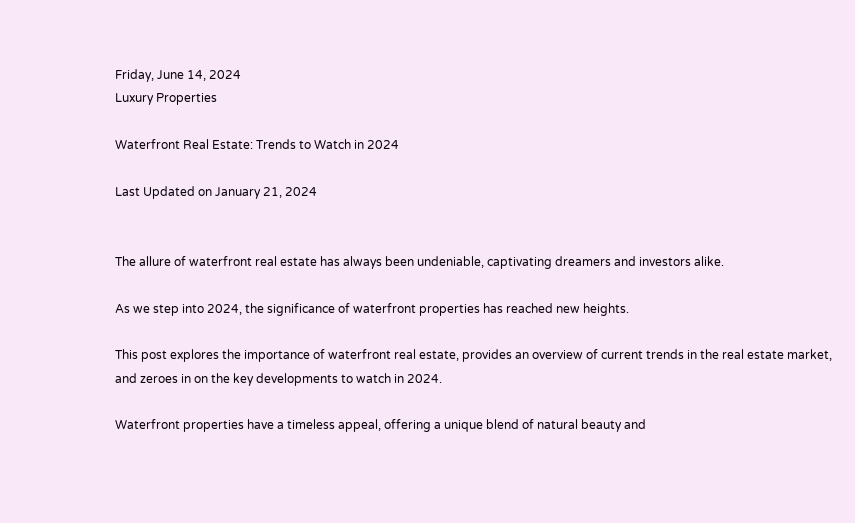Friday, June 14, 2024
Luxury Properties

Waterfront Real Estate: Trends to Watch in 2024

Last Updated on January 21, 2024


The allure of waterfront real estate has always been undeniable, captivating dreamers and investors alike.

As we step into 2024, the significance of waterfront properties has reached new heights.

This post explores the importance of waterfront real estate, provides an overview of current trends in the real estate market, and zeroes in on the key developments to watch in 2024.

Waterfront properties have a timeless appeal, offering a unique blend of natural beauty and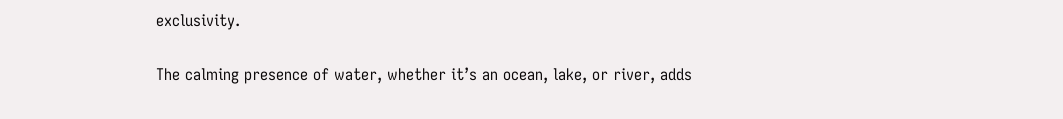exclusivity.

The calming presence of water, whether it’s an ocean, lake, or river, adds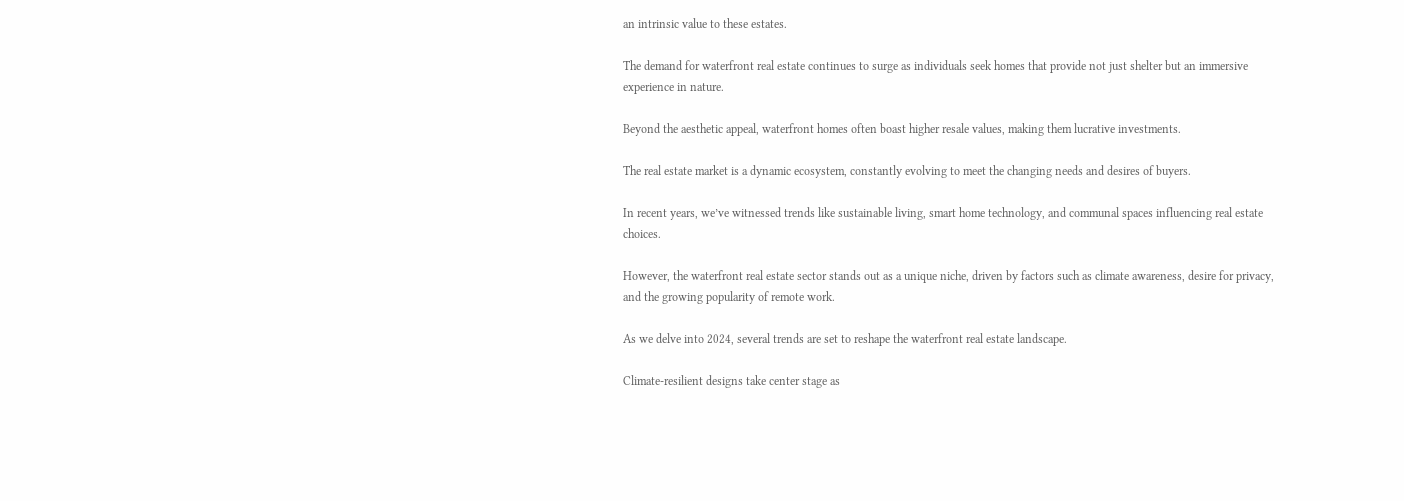an intrinsic value to these estates.

The demand for waterfront real estate continues to surge as individuals seek homes that provide not just shelter but an immersive experience in nature.

Beyond the aesthetic appeal, waterfront homes often boast higher resale values, making them lucrative investments.

The real estate market is a dynamic ecosystem, constantly evolving to meet the changing needs and desires of buyers.

In recent years, we’ve witnessed trends like sustainable living, smart home technology, and communal spaces influencing real estate choices.

However, the waterfront real estate sector stands out as a unique niche, driven by factors such as climate awareness, desire for privacy, and the growing popularity of remote work.

As we delve into 2024, several trends are set to reshape the waterfront real estate landscape.

Climate-resilient designs take center stage as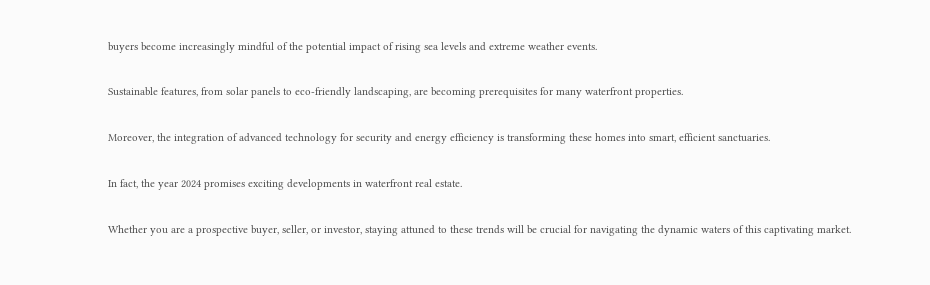buyers become increasingly mindful of the potential impact of rising sea levels and extreme weather events.

Sustainable features, from solar panels to eco-friendly landscaping, are becoming prerequisites for many waterfront properties.

Moreover, the integration of advanced technology for security and energy efficiency is transforming these homes into smart, efficient sanctuaries.

In fact, the year 2024 promises exciting developments in waterfront real estate.

Whether you are a prospective buyer, seller, or investor, staying attuned to these trends will be crucial for navigating the dynamic waters of this captivating market.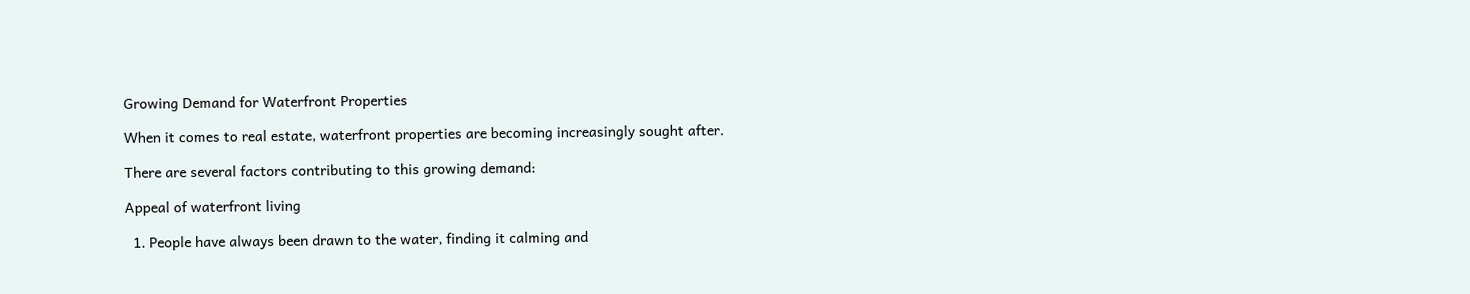Growing Demand for Waterfront Properties

When it comes to real estate, waterfront properties are becoming increasingly sought after.

There are several factors contributing to this growing demand:

Appeal of waterfront living

  1. People have always been drawn to the water, finding it calming and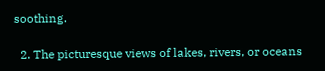soothing.

  2. The picturesque views of lakes, rivers, or oceans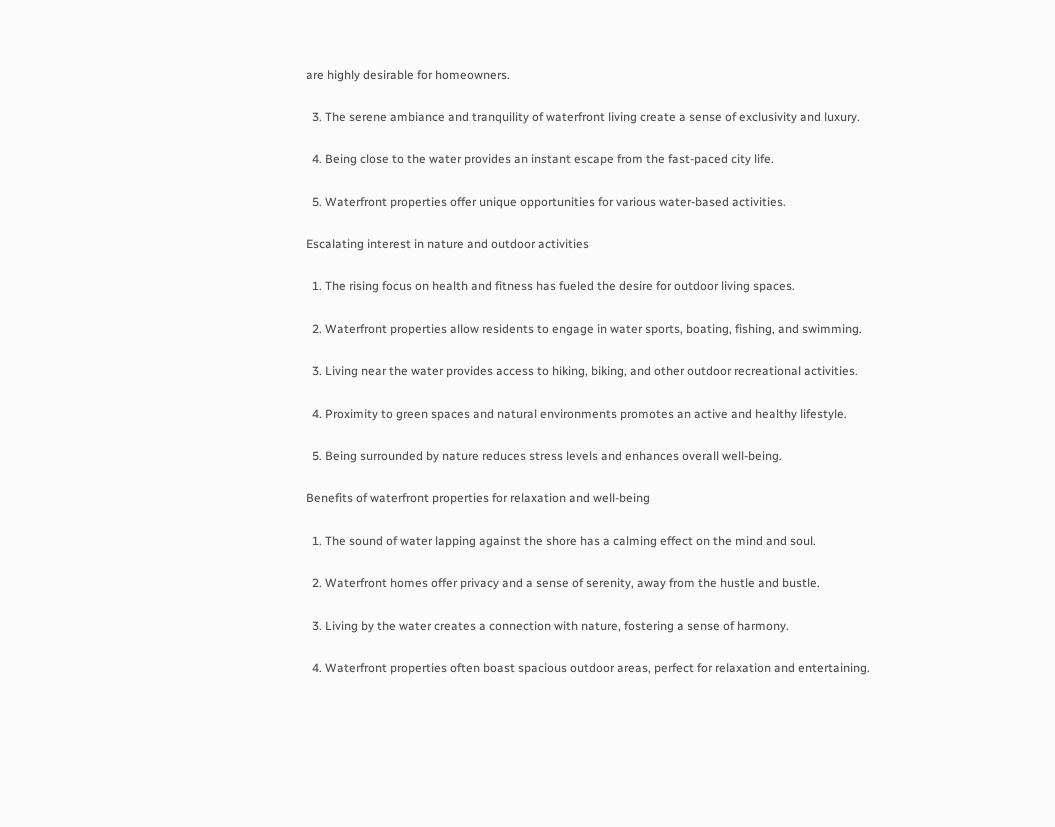are highly desirable for homeowners.

  3. The serene ambiance and tranquility of waterfront living create a sense of exclusivity and luxury.

  4. Being close to the water provides an instant escape from the fast-paced city life.

  5. Waterfront properties offer unique opportunities for various water-based activities.

Escalating interest in nature and outdoor activities

  1. The rising focus on health and fitness has fueled the desire for outdoor living spaces.

  2. Waterfront properties allow residents to engage in water sports, boating, fishing, and swimming.

  3. Living near the water provides access to hiking, biking, and other outdoor recreational activities.

  4. Proximity to green spaces and natural environments promotes an active and healthy lifestyle.

  5. Being surrounded by nature reduces stress levels and enhances overall well-being.

Benefits of waterfront properties for relaxation and well-being

  1. The sound of water lapping against the shore has a calming effect on the mind and soul.

  2. Waterfront homes offer privacy and a sense of serenity, away from the hustle and bustle.

  3. Living by the water creates a connection with nature, fostering a sense of harmony.

  4. Waterfront properties often boast spacious outdoor areas, perfect for relaxation and entertaining.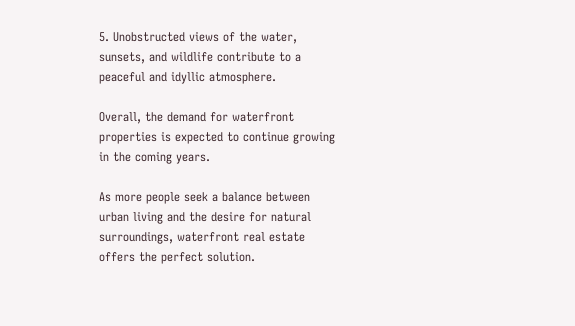5. Unobstructed views of the water, sunsets, and wildlife contribute to a peaceful and idyllic atmosphere.

Overall, the demand for waterfront properties is expected to continue growing in the coming years.

As more people seek a balance between urban living and the desire for natural surroundings, waterfront real estate offers the perfect solution.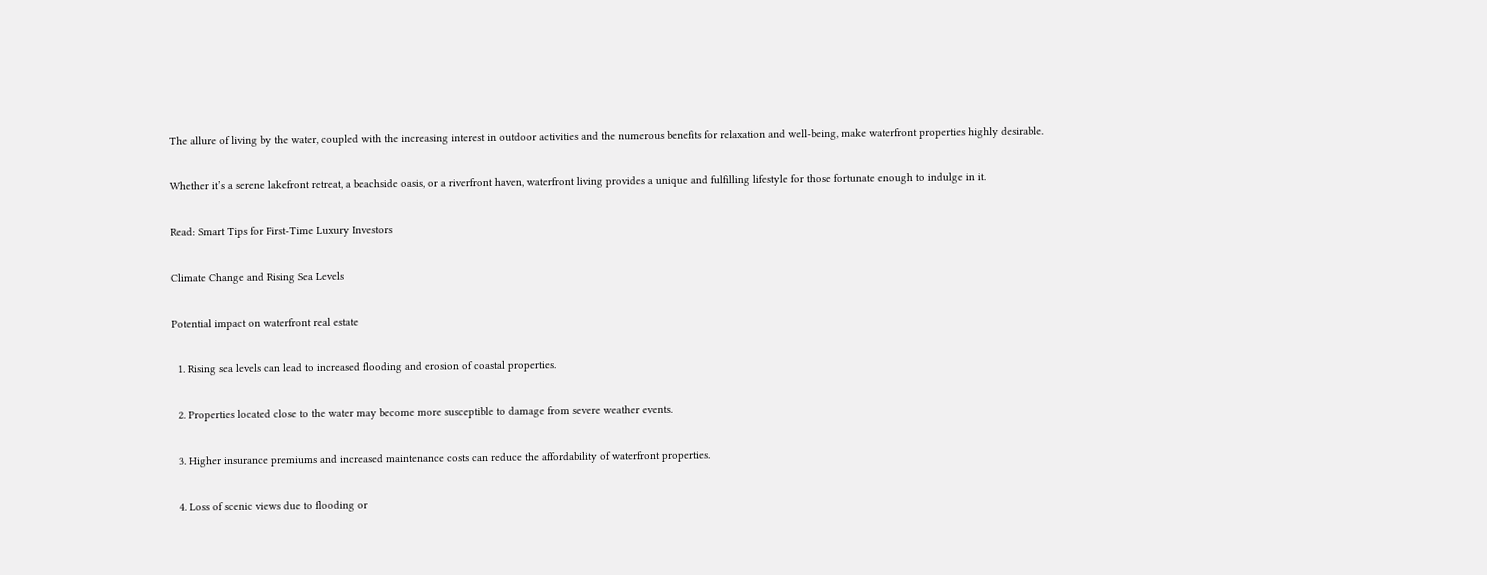The allure of living by the water, coupled with the increasing interest in outdoor activities and the numerous benefits for relaxation and well-being, make waterfront properties highly desirable.

Whether it’s a serene lakefront retreat, a beachside oasis, or a riverfront haven, waterfront living provides a unique and fulfilling lifestyle for those fortunate enough to indulge in it.

Read: Smart Tips for First-Time Luxury Investors

Climate Change and Rising Sea Levels

Potential impact on waterfront real estate

  1. Rising sea levels can lead to increased flooding and erosion of coastal properties.

  2. Properties located close to the water may become more susceptible to damage from severe weather events.

  3. Higher insurance premiums and increased maintenance costs can reduce the affordability of waterfront properties.

  4. Loss of scenic views due to flooding or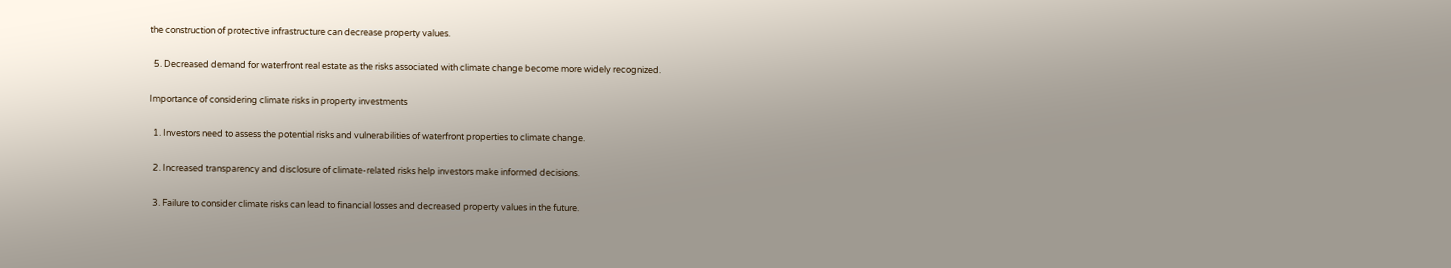the construction of protective infrastructure can decrease property values.

  5. Decreased demand for waterfront real estate as the risks associated with climate change become more widely recognized.

Importance of considering climate risks in property investments

  1. Investors need to assess the potential risks and vulnerabilities of waterfront properties to climate change.

  2. Increased transparency and disclosure of climate-related risks help investors make informed decisions.

  3. Failure to consider climate risks can lead to financial losses and decreased property values in the future.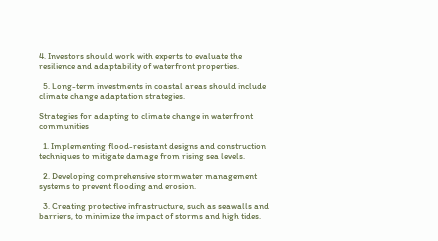4. Investors should work with experts to evaluate the resilience and adaptability of waterfront properties.

  5. Long-term investments in coastal areas should include climate change adaptation strategies.

Strategies for adapting to climate change in waterfront communities

  1. Implementing flood-resistant designs and construction techniques to mitigate damage from rising sea levels.

  2. Developing comprehensive stormwater management systems to prevent flooding and erosion.

  3. Creating protective infrastructure, such as seawalls and barriers, to minimize the impact of storms and high tides.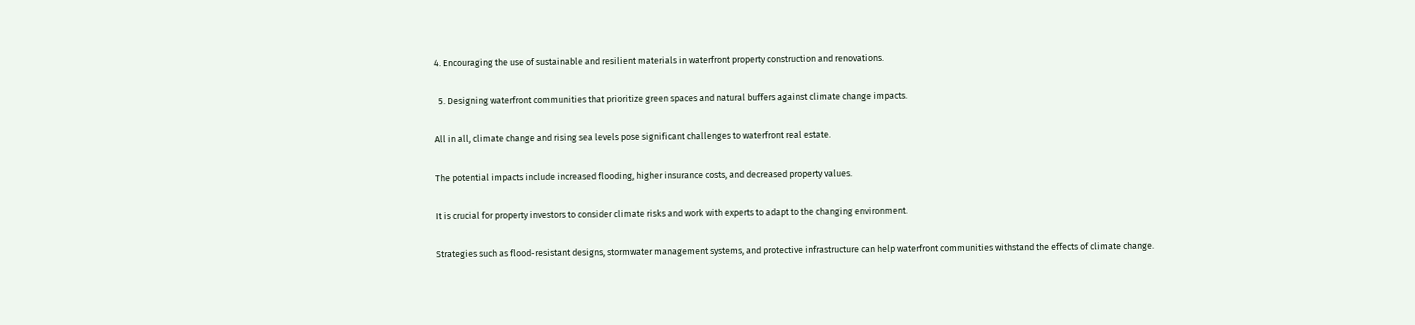4. Encouraging the use of sustainable and resilient materials in waterfront property construction and renovations.

  5. Designing waterfront communities that prioritize green spaces and natural buffers against climate change impacts.

All in all, climate change and rising sea levels pose significant challenges to waterfront real estate.

The potential impacts include increased flooding, higher insurance costs, and decreased property values.

It is crucial for property investors to consider climate risks and work with experts to adapt to the changing environment.

Strategies such as flood-resistant designs, stormwater management systems, and protective infrastructure can help waterfront communities withstand the effects of climate change.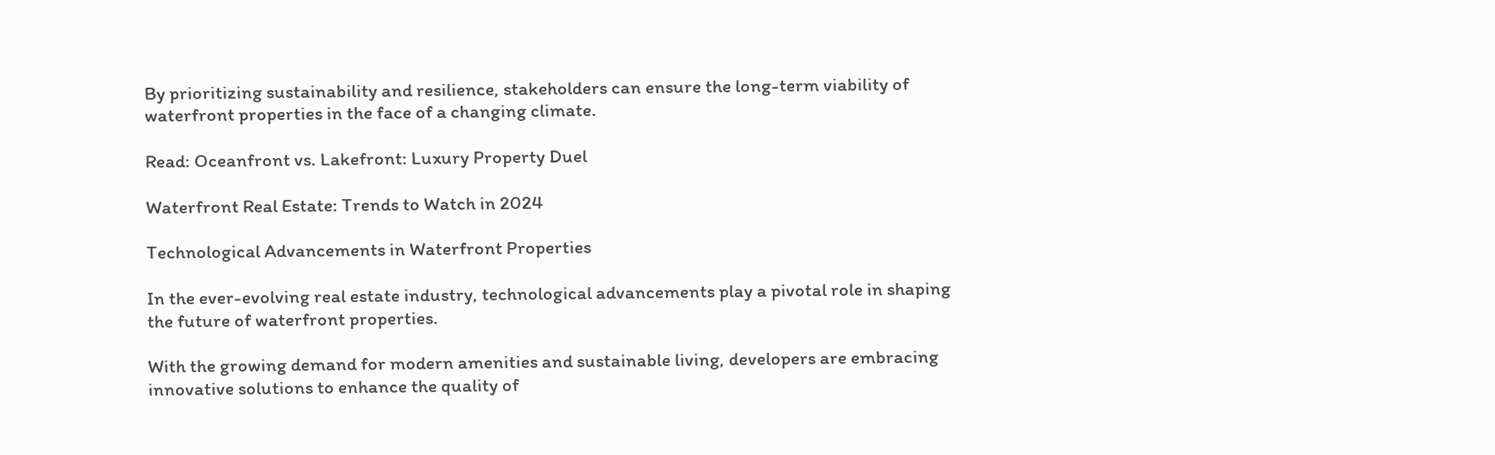By prioritizing sustainability and resilience, stakeholders can ensure the long-term viability of waterfront properties in the face of a changing climate.

Read: Oceanfront vs. Lakefront: Luxury Property Duel

Waterfront Real Estate: Trends to Watch in 2024

Technological Advancements in Waterfront Properties

In the ever-evolving real estate industry, technological advancements play a pivotal role in shaping the future of waterfront properties.

With the growing demand for modern amenities and sustainable living, developers are embracing innovative solutions to enhance the quality of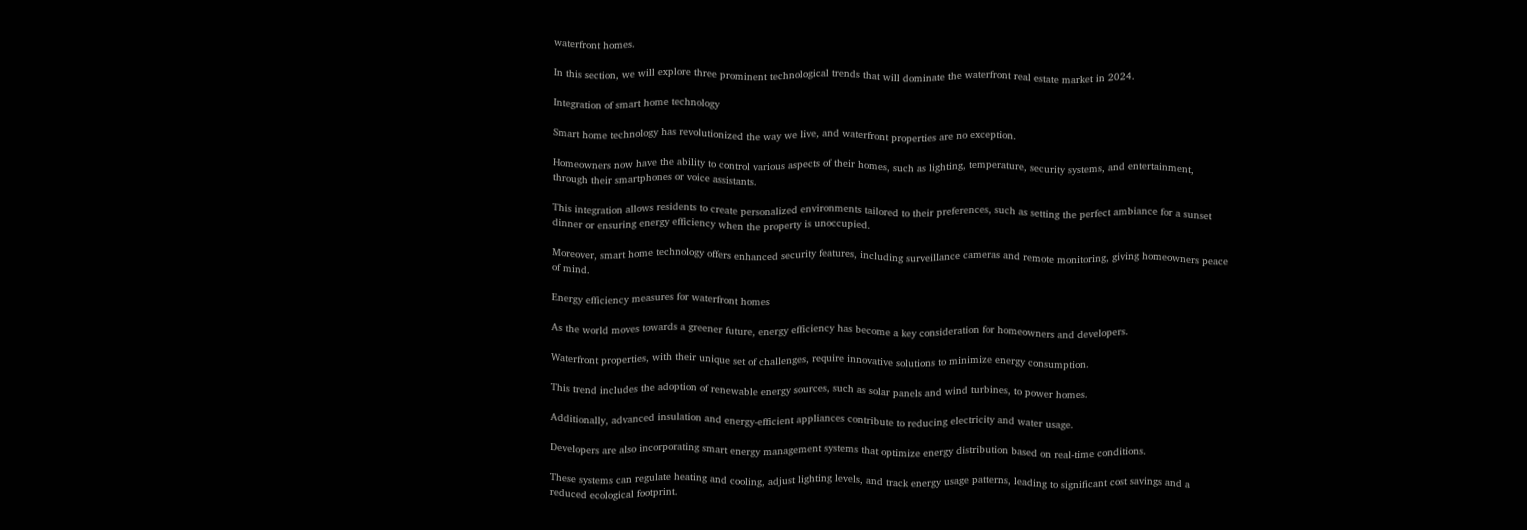waterfront homes.

In this section, we will explore three prominent technological trends that will dominate the waterfront real estate market in 2024.

Integration of smart home technology

Smart home technology has revolutionized the way we live, and waterfront properties are no exception.

Homeowners now have the ability to control various aspects of their homes, such as lighting, temperature, security systems, and entertainment, through their smartphones or voice assistants.

This integration allows residents to create personalized environments tailored to their preferences, such as setting the perfect ambiance for a sunset dinner or ensuring energy efficiency when the property is unoccupied.

Moreover, smart home technology offers enhanced security features, including surveillance cameras and remote monitoring, giving homeowners peace of mind.

Energy efficiency measures for waterfront homes

As the world moves towards a greener future, energy efficiency has become a key consideration for homeowners and developers.

Waterfront properties, with their unique set of challenges, require innovative solutions to minimize energy consumption.

This trend includes the adoption of renewable energy sources, such as solar panels and wind turbines, to power homes.

Additionally, advanced insulation and energy-efficient appliances contribute to reducing electricity and water usage.

Developers are also incorporating smart energy management systems that optimize energy distribution based on real-time conditions.

These systems can regulate heating and cooling, adjust lighting levels, and track energy usage patterns, leading to significant cost savings and a reduced ecological footprint.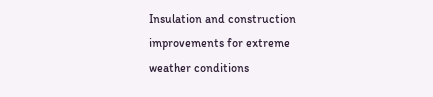Insulation and construction improvements for extreme weather conditions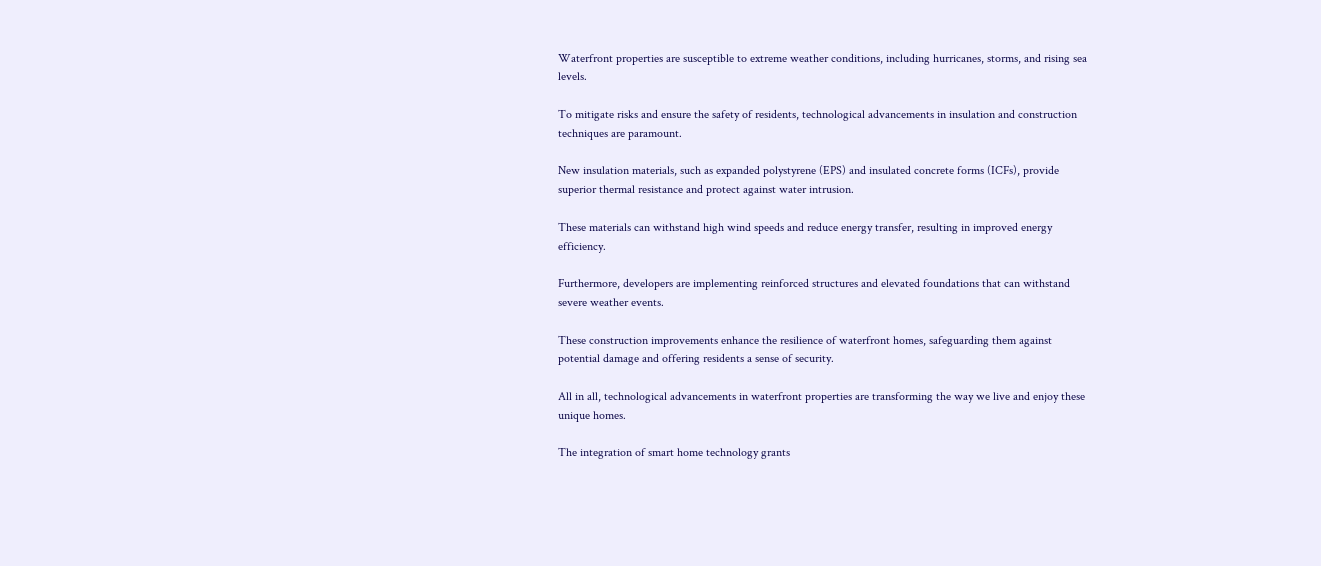Waterfront properties are susceptible to extreme weather conditions, including hurricanes, storms, and rising sea levels.

To mitigate risks and ensure the safety of residents, technological advancements in insulation and construction techniques are paramount.

New insulation materials, such as expanded polystyrene (EPS) and insulated concrete forms (ICFs), provide superior thermal resistance and protect against water intrusion.

These materials can withstand high wind speeds and reduce energy transfer, resulting in improved energy efficiency.

Furthermore, developers are implementing reinforced structures and elevated foundations that can withstand severe weather events.

These construction improvements enhance the resilience of waterfront homes, safeguarding them against potential damage and offering residents a sense of security.

All in all, technological advancements in waterfront properties are transforming the way we live and enjoy these unique homes.

The integration of smart home technology grants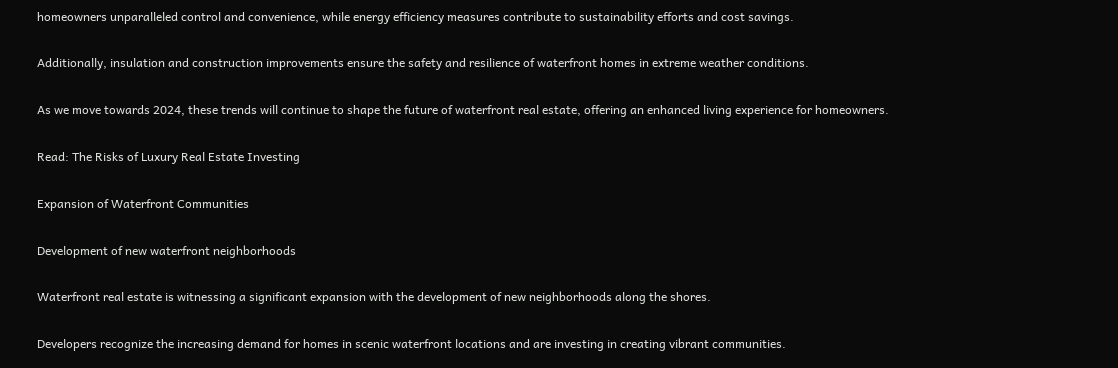homeowners unparalleled control and convenience, while energy efficiency measures contribute to sustainability efforts and cost savings.

Additionally, insulation and construction improvements ensure the safety and resilience of waterfront homes in extreme weather conditions.

As we move towards 2024, these trends will continue to shape the future of waterfront real estate, offering an enhanced living experience for homeowners.

Read: The Risks of Luxury Real Estate Investing

Expansion of Waterfront Communities

Development of new waterfront neighborhoods

Waterfront real estate is witnessing a significant expansion with the development of new neighborhoods along the shores.

Developers recognize the increasing demand for homes in scenic waterfront locations and are investing in creating vibrant communities.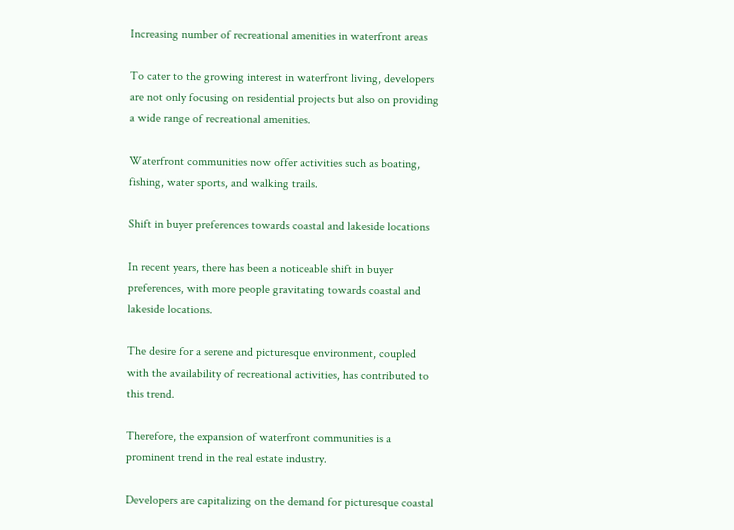Increasing number of recreational amenities in waterfront areas

To cater to the growing interest in waterfront living, developers are not only focusing on residential projects but also on providing a wide range of recreational amenities.

Waterfront communities now offer activities such as boating, fishing, water sports, and walking trails.

Shift in buyer preferences towards coastal and lakeside locations

In recent years, there has been a noticeable shift in buyer preferences, with more people gravitating towards coastal and lakeside locations.

The desire for a serene and picturesque environment, coupled with the availability of recreational activities, has contributed to this trend.

Therefore, the expansion of waterfront communities is a prominent trend in the real estate industry.

Developers are capitalizing on the demand for picturesque coastal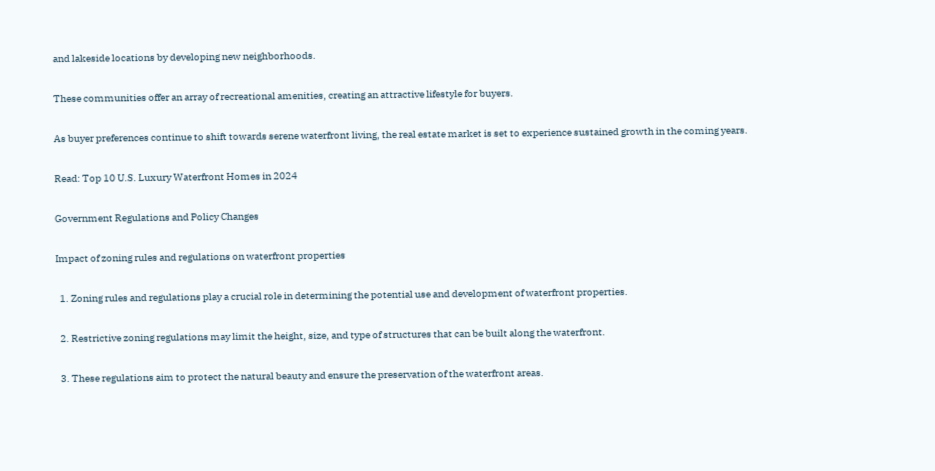and lakeside locations by developing new neighborhoods.

These communities offer an array of recreational amenities, creating an attractive lifestyle for buyers.

As buyer preferences continue to shift towards serene waterfront living, the real estate market is set to experience sustained growth in the coming years.

Read: Top 10 U.S. Luxury Waterfront Homes in 2024

Government Regulations and Policy Changes

Impact of zoning rules and regulations on waterfront properties

  1. Zoning rules and regulations play a crucial role in determining the potential use and development of waterfront properties.

  2. Restrictive zoning regulations may limit the height, size, and type of structures that can be built along the waterfront.

  3. These regulations aim to protect the natural beauty and ensure the preservation of the waterfront areas.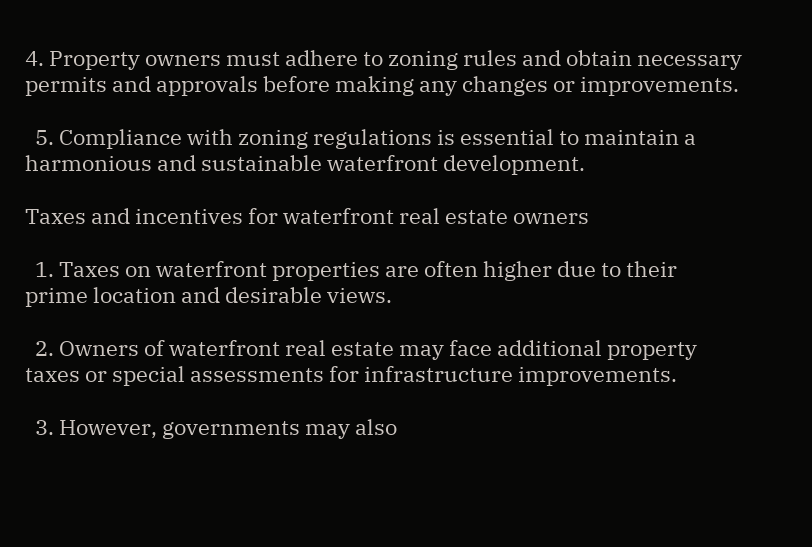4. Property owners must adhere to zoning rules and obtain necessary permits and approvals before making any changes or improvements.

  5. Compliance with zoning regulations is essential to maintain a harmonious and sustainable waterfront development.

Taxes and incentives for waterfront real estate owners

  1. Taxes on waterfront properties are often higher due to their prime location and desirable views.

  2. Owners of waterfront real estate may face additional property taxes or special assessments for infrastructure improvements.

  3. However, governments may also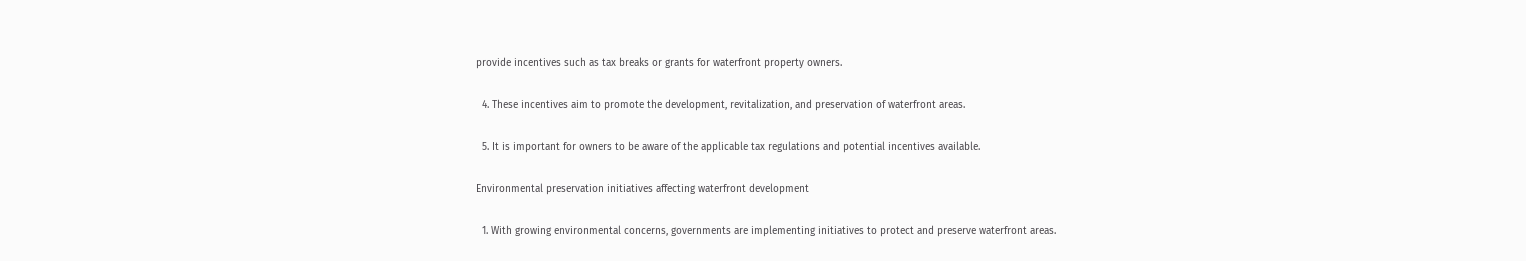provide incentives such as tax breaks or grants for waterfront property owners.

  4. These incentives aim to promote the development, revitalization, and preservation of waterfront areas.

  5. It is important for owners to be aware of the applicable tax regulations and potential incentives available.

Environmental preservation initiatives affecting waterfront development

  1. With growing environmental concerns, governments are implementing initiatives to protect and preserve waterfront areas.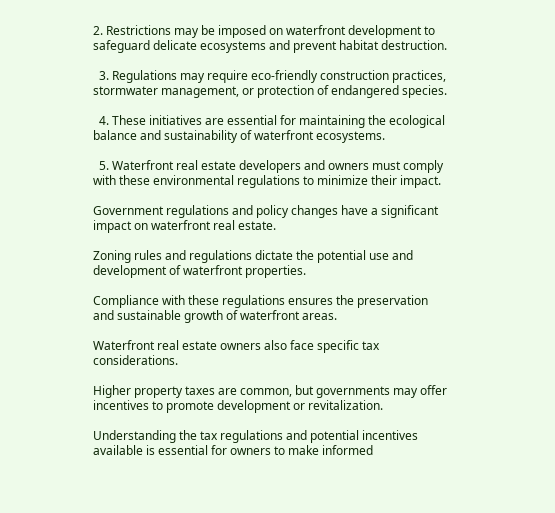2. Restrictions may be imposed on waterfront development to safeguard delicate ecosystems and prevent habitat destruction.

  3. Regulations may require eco-friendly construction practices, stormwater management, or protection of endangered species.

  4. These initiatives are essential for maintaining the ecological balance and sustainability of waterfront ecosystems.

  5. Waterfront real estate developers and owners must comply with these environmental regulations to minimize their impact.

Government regulations and policy changes have a significant impact on waterfront real estate.

Zoning rules and regulations dictate the potential use and development of waterfront properties.

Compliance with these regulations ensures the preservation and sustainable growth of waterfront areas.

Waterfront real estate owners also face specific tax considerations.

Higher property taxes are common, but governments may offer incentives to promote development or revitalization.

Understanding the tax regulations and potential incentives available is essential for owners to make informed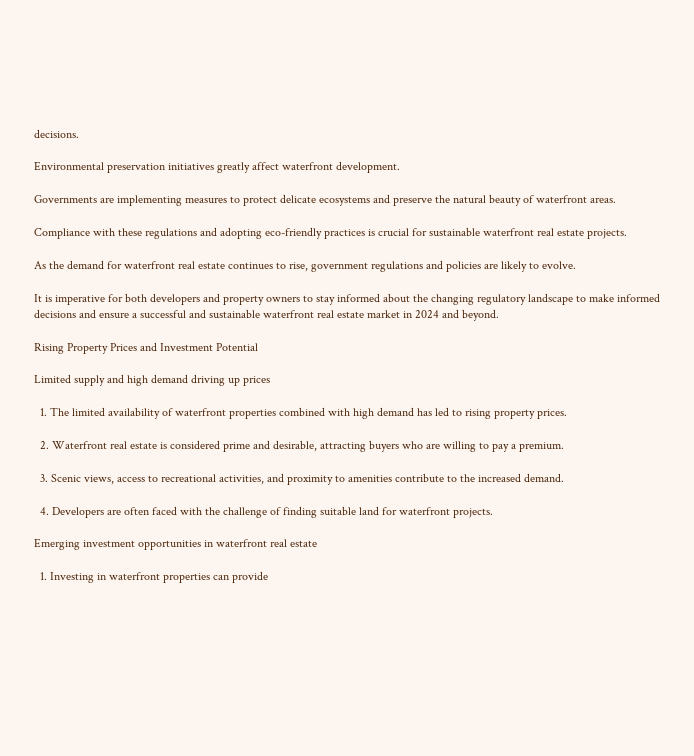decisions.

Environmental preservation initiatives greatly affect waterfront development.

Governments are implementing measures to protect delicate ecosystems and preserve the natural beauty of waterfront areas.

Compliance with these regulations and adopting eco-friendly practices is crucial for sustainable waterfront real estate projects.

As the demand for waterfront real estate continues to rise, government regulations and policies are likely to evolve.

It is imperative for both developers and property owners to stay informed about the changing regulatory landscape to make informed decisions and ensure a successful and sustainable waterfront real estate market in 2024 and beyond.

Rising Property Prices and Investment Potential

Limited supply and high demand driving up prices

  1. The limited availability of waterfront properties combined with high demand has led to rising property prices.

  2. Waterfront real estate is considered prime and desirable, attracting buyers who are willing to pay a premium.

  3. Scenic views, access to recreational activities, and proximity to amenities contribute to the increased demand.

  4. Developers are often faced with the challenge of finding suitable land for waterfront projects.

Emerging investment opportunities in waterfront real estate

  1. Investing in waterfront properties can provide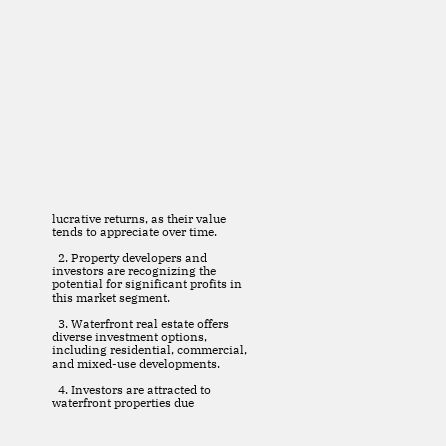lucrative returns, as their value tends to appreciate over time.

  2. Property developers and investors are recognizing the potential for significant profits in this market segment.

  3. Waterfront real estate offers diverse investment options, including residential, commercial, and mixed-use developments.

  4. Investors are attracted to waterfront properties due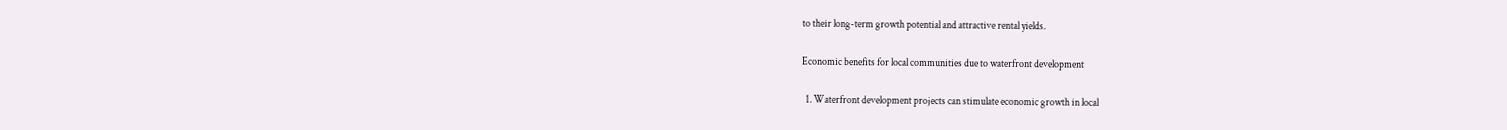to their long-term growth potential and attractive rental yields.

Economic benefits for local communities due to waterfront development

  1. Waterfront development projects can stimulate economic growth in local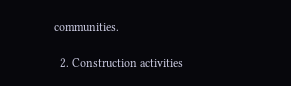communities.

  2. Construction activities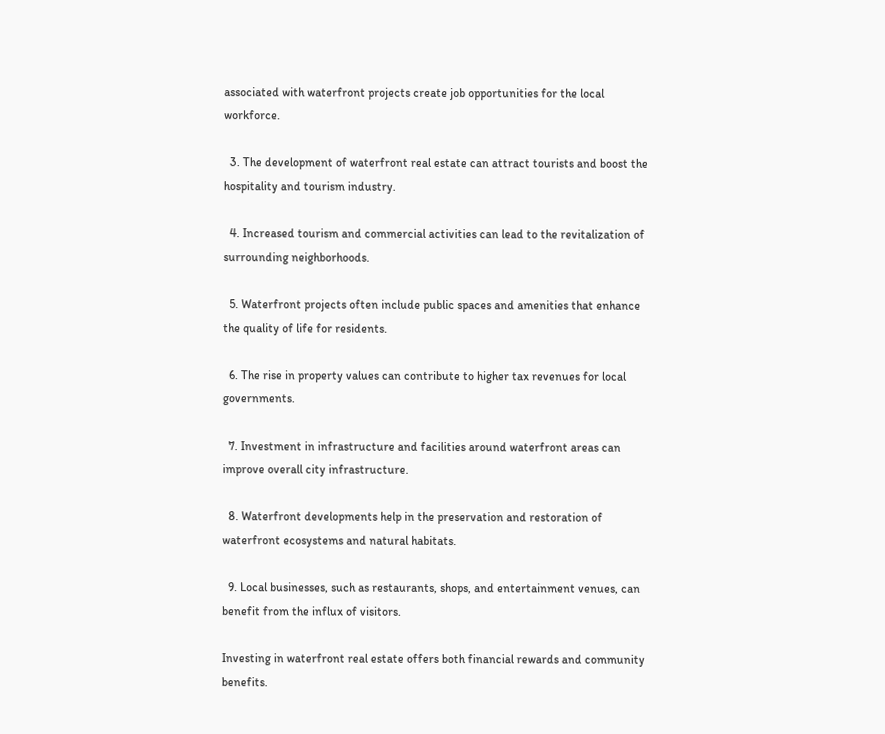associated with waterfront projects create job opportunities for the local workforce.

  3. The development of waterfront real estate can attract tourists and boost the hospitality and tourism industry.

  4. Increased tourism and commercial activities can lead to the revitalization of surrounding neighborhoods.

  5. Waterfront projects often include public spaces and amenities that enhance the quality of life for residents.

  6. The rise in property values can contribute to higher tax revenues for local governments.

  7. Investment in infrastructure and facilities around waterfront areas can improve overall city infrastructure.

  8. Waterfront developments help in the preservation and restoration of waterfront ecosystems and natural habitats.

  9. Local businesses, such as restaurants, shops, and entertainment venues, can benefit from the influx of visitors.

Investing in waterfront real estate offers both financial rewards and community benefits.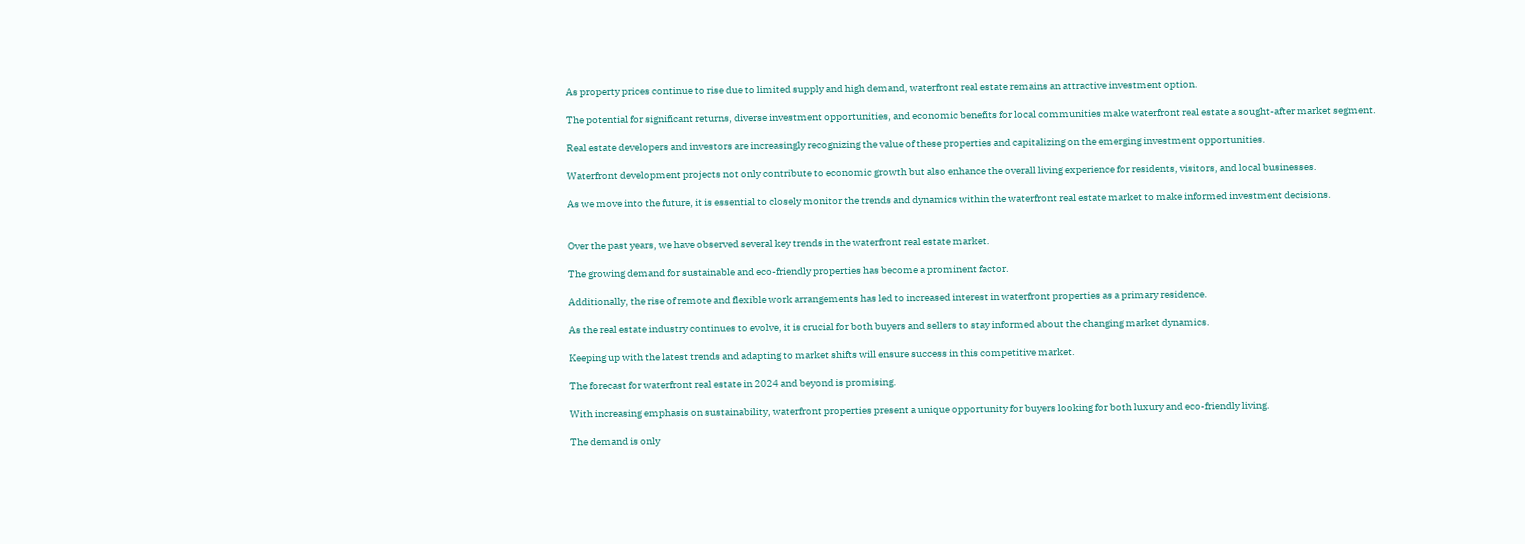As property prices continue to rise due to limited supply and high demand, waterfront real estate remains an attractive investment option.

The potential for significant returns, diverse investment opportunities, and economic benefits for local communities make waterfront real estate a sought-after market segment.

Real estate developers and investors are increasingly recognizing the value of these properties and capitalizing on the emerging investment opportunities.

Waterfront development projects not only contribute to economic growth but also enhance the overall living experience for residents, visitors, and local businesses.

As we move into the future, it is essential to closely monitor the trends and dynamics within the waterfront real estate market to make informed investment decisions.


Over the past years, we have observed several key trends in the waterfront real estate market.

The growing demand for sustainable and eco-friendly properties has become a prominent factor.

Additionally, the rise of remote and flexible work arrangements has led to increased interest in waterfront properties as a primary residence.

As the real estate industry continues to evolve, it is crucial for both buyers and sellers to stay informed about the changing market dynamics.

Keeping up with the latest trends and adapting to market shifts will ensure success in this competitive market.

The forecast for waterfront real estate in 2024 and beyond is promising.

With increasing emphasis on sustainability, waterfront properties present a unique opportunity for buyers looking for both luxury and eco-friendly living.

The demand is only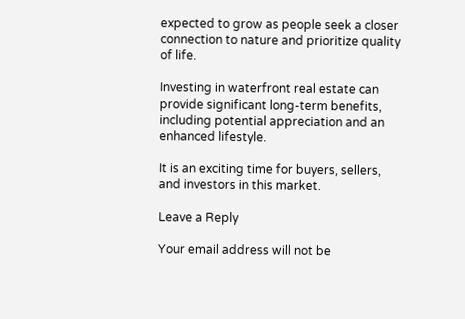expected to grow as people seek a closer connection to nature and prioritize quality of life.

Investing in waterfront real estate can provide significant long-term benefits, including potential appreciation and an enhanced lifestyle.

It is an exciting time for buyers, sellers, and investors in this market.

Leave a Reply

Your email address will not be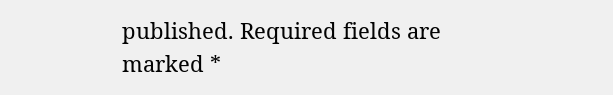published. Required fields are marked *